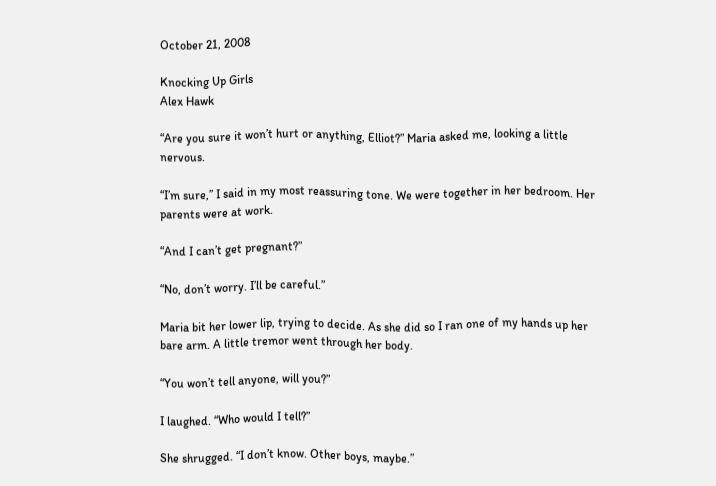October 21, 2008

Knocking Up Girls
Alex Hawk

“Are you sure it won’t hurt or anything, Elliot?” Maria asked me, looking a little nervous.

“I’m sure,” I said in my most reassuring tone. We were together in her bedroom. Her parents were at work.

“And I can’t get pregnant?”

“No, don’t worry. I’ll be careful.”

Maria bit her lower lip, trying to decide. As she did so I ran one of my hands up her bare arm. A little tremor went through her body.

“You won’t tell anyone, will you?”

I laughed. “Who would I tell?”

She shrugged. “I don’t know. Other boys, maybe.”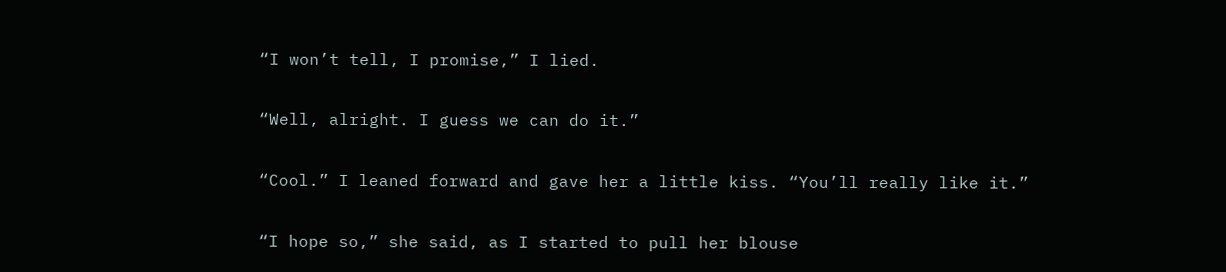“I won’t tell, I promise,” I lied.

“Well, alright. I guess we can do it.”

“Cool.” I leaned forward and gave her a little kiss. “You’ll really like it.”

“I hope so,” she said, as I started to pull her blouse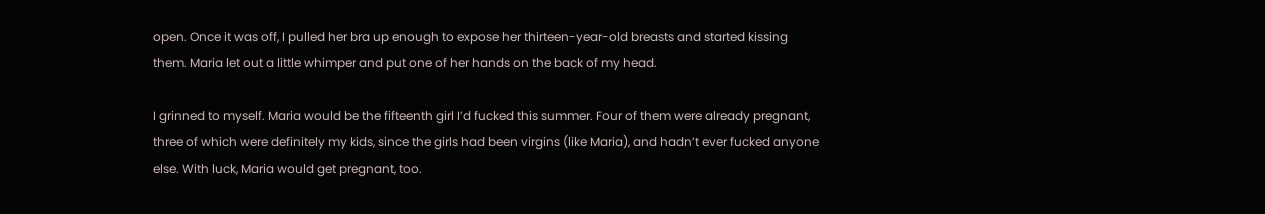open. Once it was off, I pulled her bra up enough to expose her thirteen-year-old breasts and started kissing them. Maria let out a little whimper and put one of her hands on the back of my head.

I grinned to myself. Maria would be the fifteenth girl I’d fucked this summer. Four of them were already pregnant, three of which were definitely my kids, since the girls had been virgins (like Maria), and hadn’t ever fucked anyone else. With luck, Maria would get pregnant, too.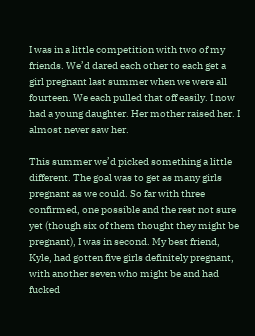I was in a little competition with two of my friends. We’d dared each other to each get a girl pregnant last summer when we were all fourteen. We each pulled that off easily. I now had a young daughter. Her mother raised her. I almost never saw her.

This summer we’d picked something a little different. The goal was to get as many girls pregnant as we could. So far with three confirmed, one possible and the rest not sure yet (though six of them thought they might be pregnant), I was in second. My best friend, Kyle, had gotten five girls definitely pregnant, with another seven who might be and had fucked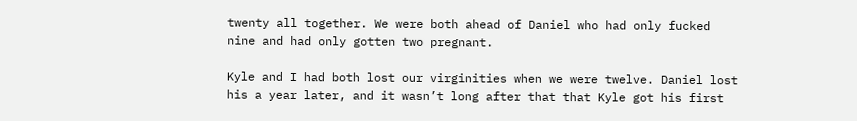twenty all together. We were both ahead of Daniel who had only fucked nine and had only gotten two pregnant.

Kyle and I had both lost our virginities when we were twelve. Daniel lost his a year later, and it wasn’t long after that that Kyle got his first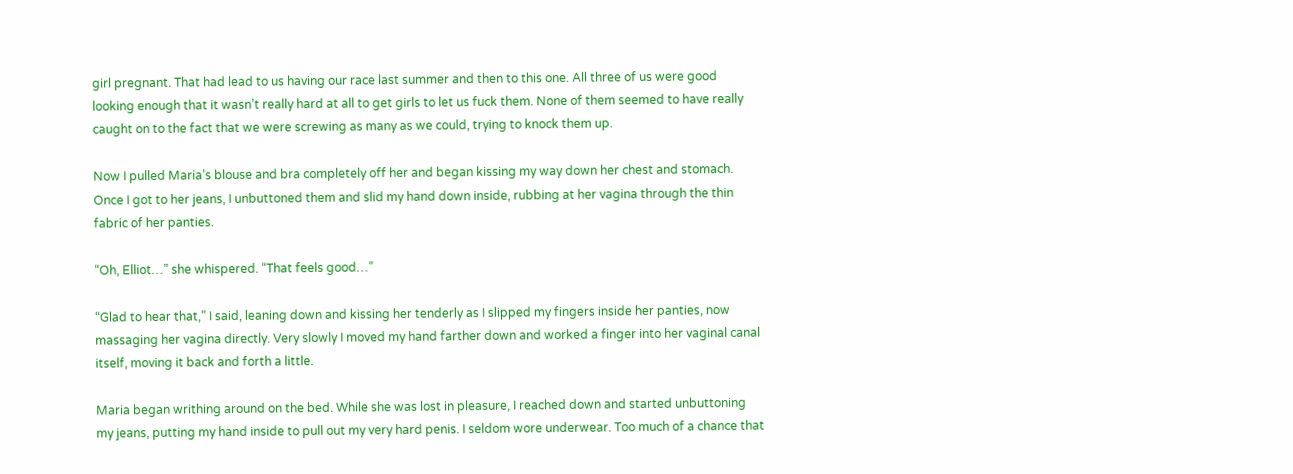girl pregnant. That had lead to us having our race last summer and then to this one. All three of us were good looking enough that it wasn’t really hard at all to get girls to let us fuck them. None of them seemed to have really caught on to the fact that we were screwing as many as we could, trying to knock them up.

Now I pulled Maria’s blouse and bra completely off her and began kissing my way down her chest and stomach. Once I got to her jeans, I unbuttoned them and slid my hand down inside, rubbing at her vagina through the thin fabric of her panties.

“Oh, Elliot…” she whispered. “That feels good…”

“Glad to hear that,” I said, leaning down and kissing her tenderly as I slipped my fingers inside her panties, now massaging her vagina directly. Very slowly I moved my hand farther down and worked a finger into her vaginal canal itself, moving it back and forth a little.

Maria began writhing around on the bed. While she was lost in pleasure, I reached down and started unbuttoning my jeans, putting my hand inside to pull out my very hard penis. I seldom wore underwear. Too much of a chance that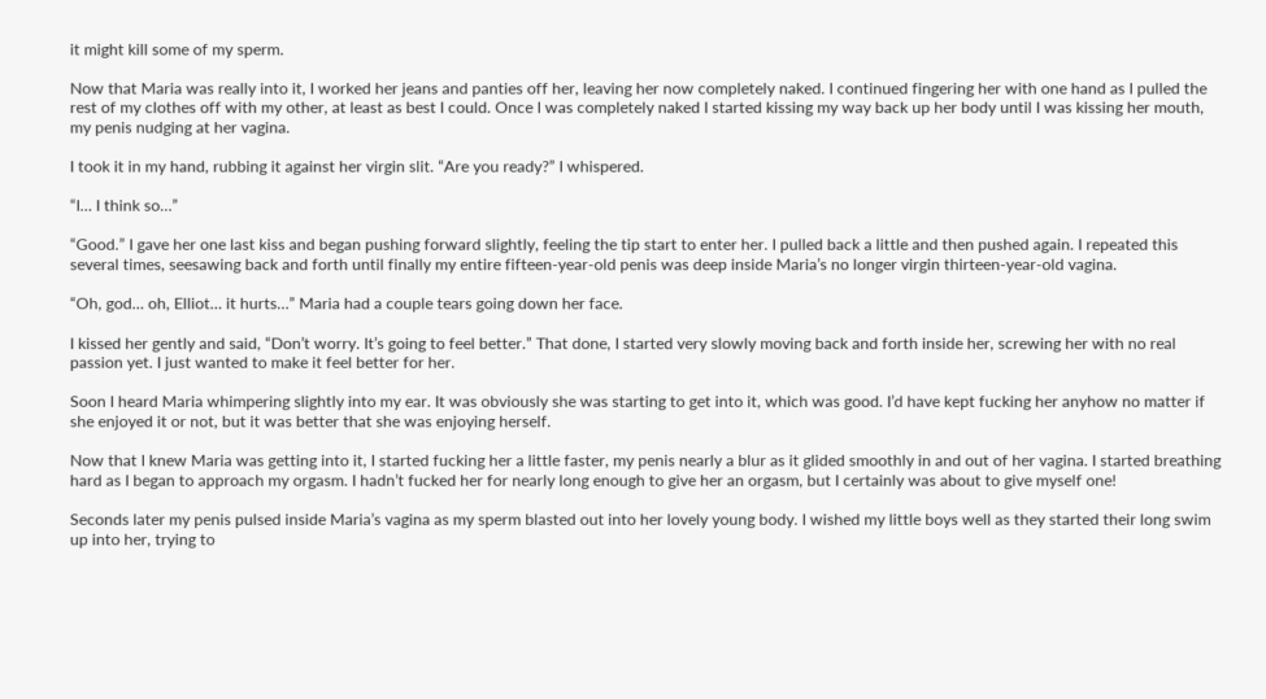it might kill some of my sperm.

Now that Maria was really into it, I worked her jeans and panties off her, leaving her now completely naked. I continued fingering her with one hand as I pulled the rest of my clothes off with my other, at least as best I could. Once I was completely naked I started kissing my way back up her body until I was kissing her mouth, my penis nudging at her vagina.

I took it in my hand, rubbing it against her virgin slit. “Are you ready?” I whispered.

“I… I think so…”

“Good.” I gave her one last kiss and began pushing forward slightly, feeling the tip start to enter her. I pulled back a little and then pushed again. I repeated this several times, seesawing back and forth until finally my entire fifteen-year-old penis was deep inside Maria’s no longer virgin thirteen-year-old vagina.

“Oh, god… oh, Elliot… it hurts…” Maria had a couple tears going down her face.

I kissed her gently and said, “Don’t worry. It’s going to feel better.” That done, I started very slowly moving back and forth inside her, screwing her with no real passion yet. I just wanted to make it feel better for her.

Soon I heard Maria whimpering slightly into my ear. It was obviously she was starting to get into it, which was good. I’d have kept fucking her anyhow no matter if she enjoyed it or not, but it was better that she was enjoying herself.

Now that I knew Maria was getting into it, I started fucking her a little faster, my penis nearly a blur as it glided smoothly in and out of her vagina. I started breathing hard as I began to approach my orgasm. I hadn’t fucked her for nearly long enough to give her an orgasm, but I certainly was about to give myself one!

Seconds later my penis pulsed inside Maria’s vagina as my sperm blasted out into her lovely young body. I wished my little boys well as they started their long swim up into her, trying to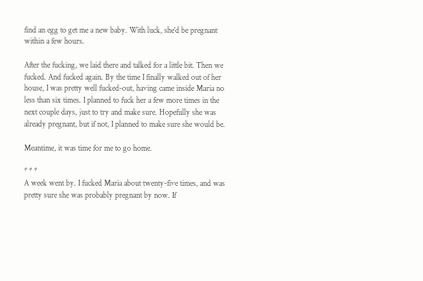find an egg to get me a new baby. With luck, she’d be pregnant within a few hours.

After the fucking, we laid there and talked for a little bit. Then we fucked. And fucked again. By the time I finally walked out of her house, I was pretty well fucked-out, having came inside Maria no less than six times. I planned to fuck her a few more times in the next couple days, just to try and make sure. Hopefully she was already pregnant, but if not, I planned to make sure she would be.

Meantime, it was time for me to go home.

* * *
A week went by. I fucked Maria about twenty-five times, and was pretty sure she was probably pregnant by now. If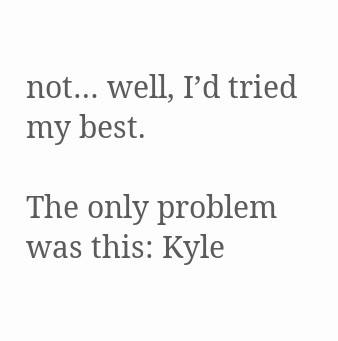not… well, I’d tried my best.

The only problem was this: Kyle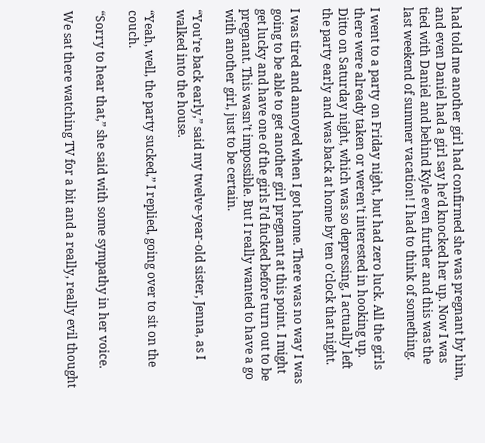had told me another girl had confirmed she was pregnant by him, and even Daniel had a girl say he’d knocked her up. Now I was tied with Daniel and behind Kyle even further and this was the last weekend of summer vacation! I had to think of something.

I went to a party on Friday night, but had zero luck. All the girls there were already taken or weren’t interested in hooking up. Ditto on Saturday night, which was so depressing, I actually left the party early and was back at home by ten o’clock that night.

I was tired and annoyed when I got home. There was no way I was going to be able to get another girl pregnant at this point. I might get lucky and have one of the girls I’d fucked before turn out to be pregnant. This wasn’t impossible. But I really wanted to have a go with another girl, just to be certain.

“You’re back early,” said my twelve-year-old sister, Jenna, as I walked into the house.

“Yeah, well, the party sucked,” I replied, going over to sit on the couch.

“Sorry to hear that,” she said with some sympathy in her voice.

We sat there watching TV for a bit and a really, really evil thought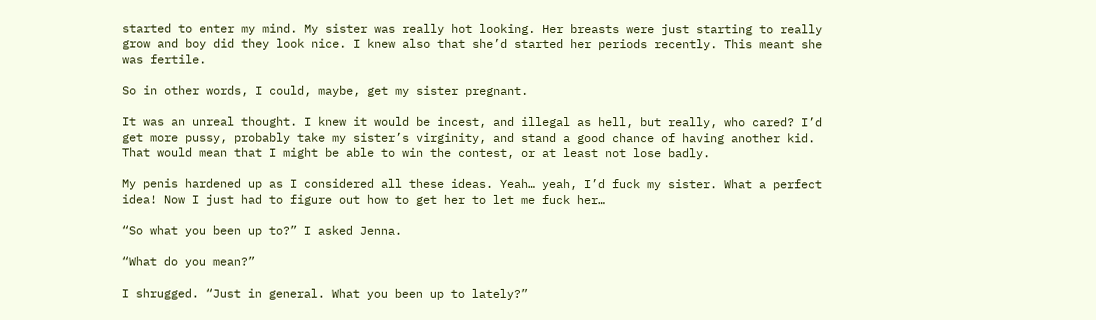started to enter my mind. My sister was really hot looking. Her breasts were just starting to really grow and boy did they look nice. I knew also that she’d started her periods recently. This meant she was fertile.

So in other words, I could, maybe, get my sister pregnant.

It was an unreal thought. I knew it would be incest, and illegal as hell, but really, who cared? I’d get more pussy, probably take my sister’s virginity, and stand a good chance of having another kid. That would mean that I might be able to win the contest, or at least not lose badly.

My penis hardened up as I considered all these ideas. Yeah… yeah, I’d fuck my sister. What a perfect idea! Now I just had to figure out how to get her to let me fuck her…

“So what you been up to?” I asked Jenna.

“What do you mean?”

I shrugged. “Just in general. What you been up to lately?”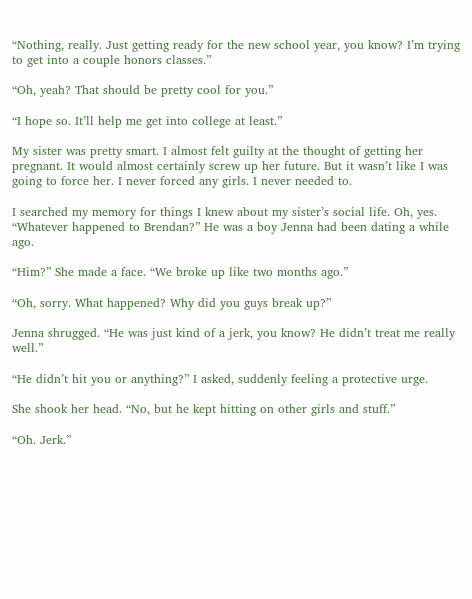“Nothing, really. Just getting ready for the new school year, you know? I’m trying to get into a couple honors classes.”

“Oh, yeah? That should be pretty cool for you.”

“I hope so. It’ll help me get into college at least.”

My sister was pretty smart. I almost felt guilty at the thought of getting her pregnant. It would almost certainly screw up her future. But it wasn’t like I was going to force her. I never forced any girls. I never needed to.

I searched my memory for things I knew about my sister’s social life. Oh, yes. “Whatever happened to Brendan?” He was a boy Jenna had been dating a while ago.

“Him?” She made a face. “We broke up like two months ago.”

“Oh, sorry. What happened? Why did you guys break up?”

Jenna shrugged. “He was just kind of a jerk, you know? He didn’t treat me really well.”

“He didn’t hit you or anything?” I asked, suddenly feeling a protective urge.

She shook her head. “No, but he kept hitting on other girls and stuff.”

“Oh. Jerk.”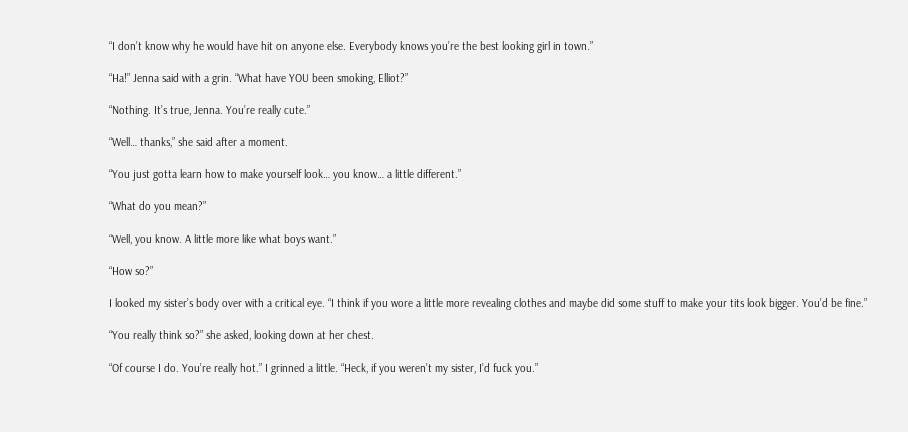“I don’t know why he would have hit on anyone else. Everybody knows you’re the best looking girl in town.”

“Ha!” Jenna said with a grin. “What have YOU been smoking, Elliot?”

“Nothing. It’s true, Jenna. You’re really cute.”

“Well… thanks,” she said after a moment.

“You just gotta learn how to make yourself look… you know… a little different.”

“What do you mean?”

“Well, you know. A little more like what boys want.”

“How so?”

I looked my sister’s body over with a critical eye. “I think if you wore a little more revealing clothes and maybe did some stuff to make your tits look bigger. You’d be fine.”

“You really think so?” she asked, looking down at her chest.

“Of course I do. You’re really hot.” I grinned a little. “Heck, if you weren’t my sister, I’d fuck you.”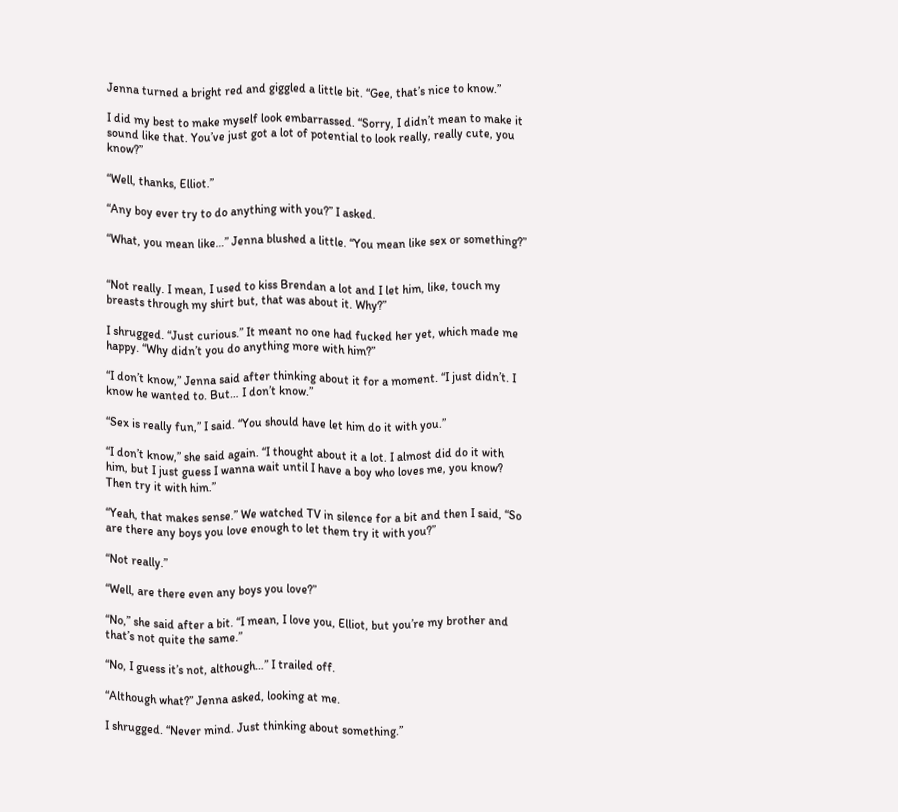Jenna turned a bright red and giggled a little bit. “Gee, that’s nice to know.”

I did my best to make myself look embarrassed. “Sorry, I didn’t mean to make it sound like that. You’ve just got a lot of potential to look really, really cute, you know?”

“Well, thanks, Elliot.”

“Any boy ever try to do anything with you?” I asked.

“What, you mean like…” Jenna blushed a little. “You mean like sex or something?”


“Not really. I mean, I used to kiss Brendan a lot and I let him, like, touch my breasts through my shirt but, that was about it. Why?”

I shrugged. “Just curious.” It meant no one had fucked her yet, which made me happy. “Why didn’t you do anything more with him?”

“I don’t know,” Jenna said after thinking about it for a moment. “I just didn’t. I know he wanted to. But… I don’t know.”

“Sex is really fun,” I said. “You should have let him do it with you.”

“I don’t know,” she said again. “I thought about it a lot. I almost did do it with him, but I just guess I wanna wait until I have a boy who loves me, you know? Then try it with him.”

“Yeah, that makes sense.” We watched TV in silence for a bit and then I said, “So are there any boys you love enough to let them try it with you?”

“Not really.”

“Well, are there even any boys you love?”

“No,” she said after a bit. “I mean, I love you, Elliot, but you’re my brother and that’s not quite the same.”

“No, I guess it’s not, although…” I trailed off.

“Although what?” Jenna asked, looking at me.

I shrugged. “Never mind. Just thinking about something.”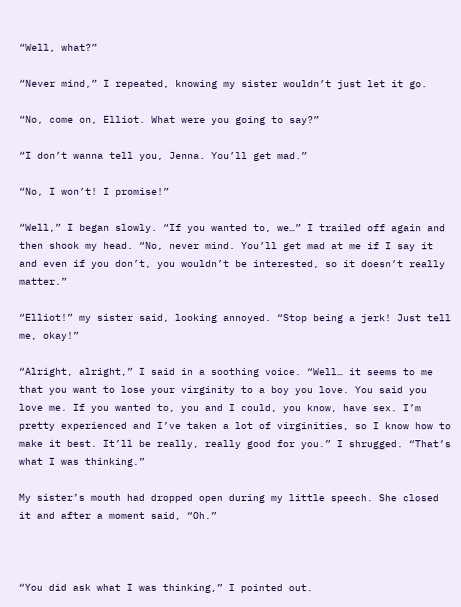“Well, what?”

“Never mind,” I repeated, knowing my sister wouldn’t just let it go.

“No, come on, Elliot. What were you going to say?”

“I don’t wanna tell you, Jenna. You’ll get mad.”

“No, I won’t! I promise!”

“Well,” I began slowly. “If you wanted to, we…” I trailed off again and then shook my head. “No, never mind. You’ll get mad at me if I say it and even if you don’t, you wouldn’t be interested, so it doesn’t really matter.”

“Elliot!” my sister said, looking annoyed. “Stop being a jerk! Just tell me, okay!”

“Alright, alright,” I said in a soothing voice. “Well… it seems to me that you want to lose your virginity to a boy you love. You said you love me. If you wanted to, you and I could, you know, have sex. I’m pretty experienced and I’ve taken a lot of virginities, so I know how to make it best. It’ll be really, really good for you.” I shrugged. “That’s what I was thinking.”

My sister’s mouth had dropped open during my little speech. She closed it and after a moment said, “Oh.”



“You did ask what I was thinking,” I pointed out.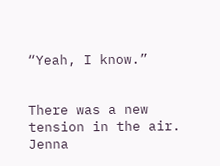“Yeah, I know.”


There was a new tension in the air. Jenna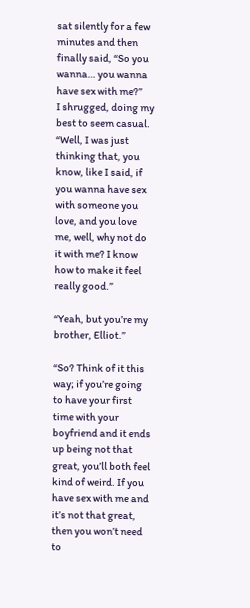sat silently for a few minutes and then finally said, “So you wanna… you wanna have sex with me?”
I shrugged, doing my best to seem casual. “Well, I was just thinking that, you know, like I said, if you wanna have sex with someone you love, and you love me, well, why not do it with me? I know how to make it feel really good.”

“Yeah, but you’re my brother, Elliot.”

“So? Think of it this way; if you’re going to have your first time with your boyfriend and it ends up being not that great, you’ll both feel kind of weird. If you have sex with me and it’s not that great, then you won’t need to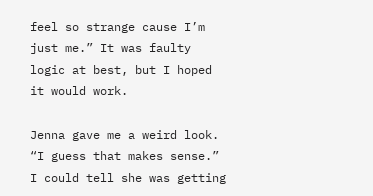feel so strange cause I’m just me.” It was faulty logic at best, but I hoped it would work.

Jenna gave me a weird look. “I guess that makes sense.” I could tell she was getting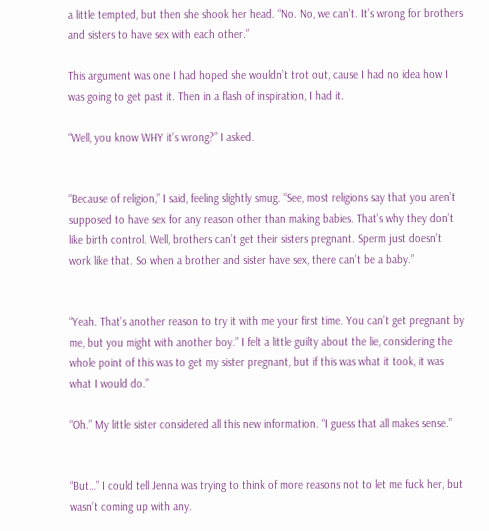a little tempted, but then she shook her head. “No. No, we can’t. It’s wrong for brothers and sisters to have sex with each other.”

This argument was one I had hoped she wouldn’t trot out, cause I had no idea how I was going to get past it. Then in a flash of inspiration, I had it.

“Well, you know WHY it’s wrong?” I asked.


“Because of religion,” I said, feeling slightly smug. “See, most religions say that you aren’t supposed to have sex for any reason other than making babies. That’s why they don’t like birth control. Well, brothers can’t get their sisters pregnant. Sperm just doesn’t work like that. So when a brother and sister have sex, there can’t be a baby.”


“Yeah. That’s another reason to try it with me your first time. You can’t get pregnant by me, but you might with another boy.” I felt a little guilty about the lie, considering the whole point of this was to get my sister pregnant, but if this was what it took, it was what I would do.”

“Oh.” My little sister considered all this new information. “I guess that all makes sense.”


“But…” I could tell Jenna was trying to think of more reasons not to let me fuck her, but wasn’t coming up with any.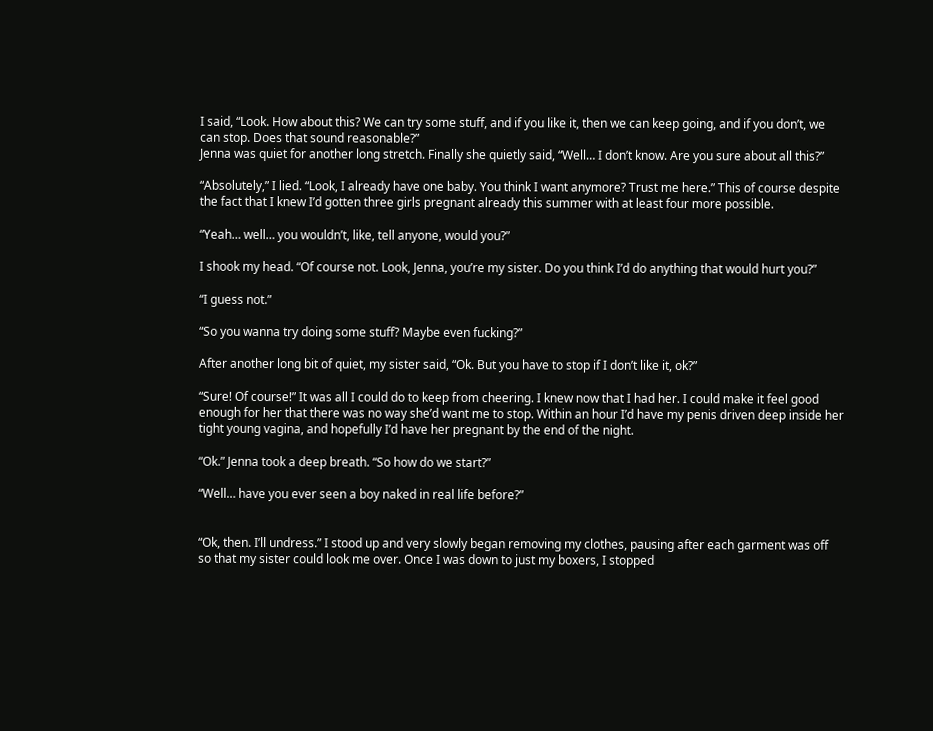I said, “Look. How about this? We can try some stuff, and if you like it, then we can keep going, and if you don’t, we can stop. Does that sound reasonable?”
Jenna was quiet for another long stretch. Finally she quietly said, “Well… I don’t know. Are you sure about all this?”

“Absolutely,” I lied. “Look, I already have one baby. You think I want anymore? Trust me here.” This of course despite the fact that I knew I’d gotten three girls pregnant already this summer with at least four more possible.

“Yeah… well… you wouldn’t, like, tell anyone, would you?”

I shook my head. “Of course not. Look, Jenna, you’re my sister. Do you think I’d do anything that would hurt you?”

“I guess not.”

“So you wanna try doing some stuff? Maybe even fucking?”

After another long bit of quiet, my sister said, “Ok. But you have to stop if I don’t like it, ok?”

“Sure! Of course!” It was all I could do to keep from cheering. I knew now that I had her. I could make it feel good enough for her that there was no way she’d want me to stop. Within an hour I’d have my penis driven deep inside her tight young vagina, and hopefully I’d have her pregnant by the end of the night.

“Ok.” Jenna took a deep breath. “So how do we start?”

“Well… have you ever seen a boy naked in real life before?”


“Ok, then. I’ll undress.” I stood up and very slowly began removing my clothes, pausing after each garment was off so that my sister could look me over. Once I was down to just my boxers, I stopped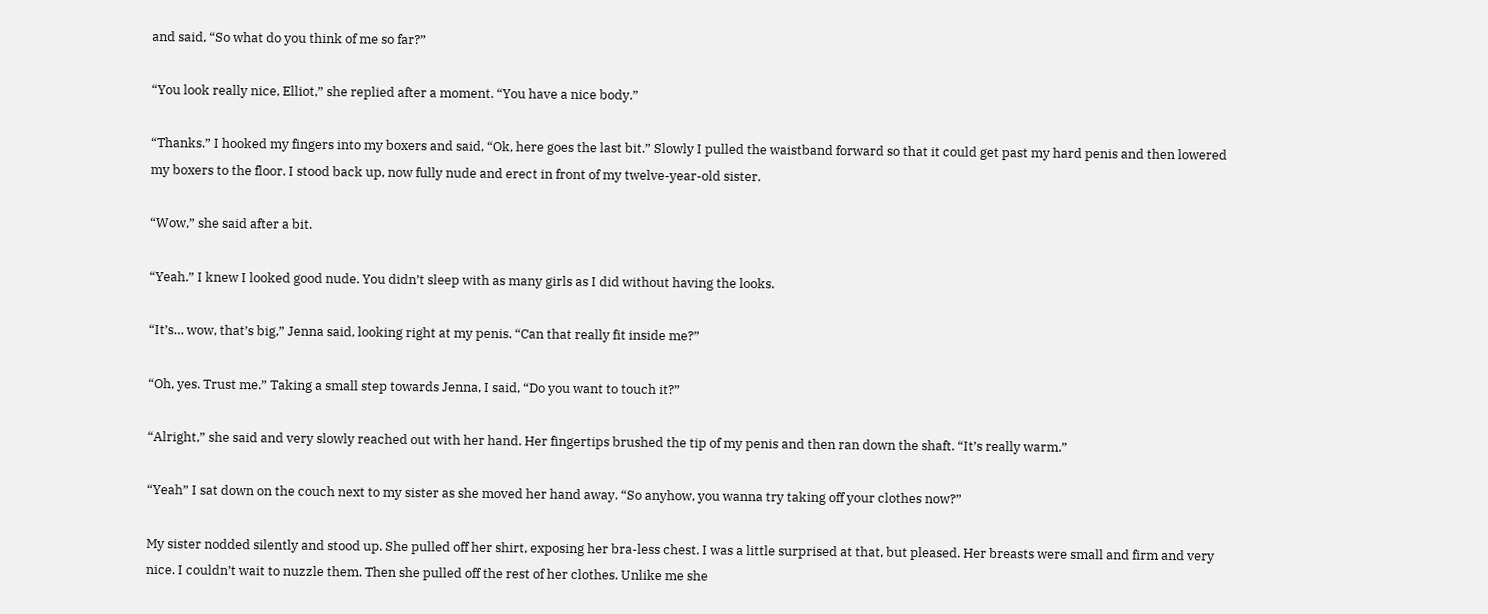and said, “So what do you think of me so far?”

“You look really nice, Elliot,” she replied after a moment. “You have a nice body.”

“Thanks.” I hooked my fingers into my boxers and said, “Ok, here goes the last bit.” Slowly I pulled the waistband forward so that it could get past my hard penis and then lowered my boxers to the floor. I stood back up, now fully nude and erect in front of my twelve-year-old sister.

“Wow,” she said after a bit.

“Yeah.” I knew I looked good nude. You didn’t sleep with as many girls as I did without having the looks.

“It’s… wow, that’s big,” Jenna said, looking right at my penis. “Can that really fit inside me?”

“Oh, yes. Trust me.” Taking a small step towards Jenna, I said, “Do you want to touch it?”

“Alright,” she said and very slowly reached out with her hand. Her fingertips brushed the tip of my penis and then ran down the shaft. “It’s really warm.”

“Yeah” I sat down on the couch next to my sister as she moved her hand away. “So anyhow, you wanna try taking off your clothes now?”

My sister nodded silently and stood up. She pulled off her shirt, exposing her bra-less chest. I was a little surprised at that, but pleased. Her breasts were small and firm and very nice. I couldn’t wait to nuzzle them. Then she pulled off the rest of her clothes. Unlike me she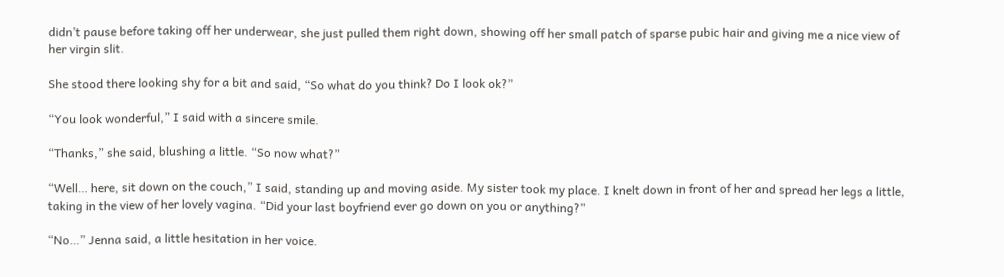didn’t pause before taking off her underwear, she just pulled them right down, showing off her small patch of sparse pubic hair and giving me a nice view of her virgin slit.

She stood there looking shy for a bit and said, “So what do you think? Do I look ok?”

“You look wonderful,” I said with a sincere smile.

“Thanks,” she said, blushing a little. “So now what?”

“Well… here, sit down on the couch,” I said, standing up and moving aside. My sister took my place. I knelt down in front of her and spread her legs a little, taking in the view of her lovely vagina. “Did your last boyfriend ever go down on you or anything?”

“No…” Jenna said, a little hesitation in her voice.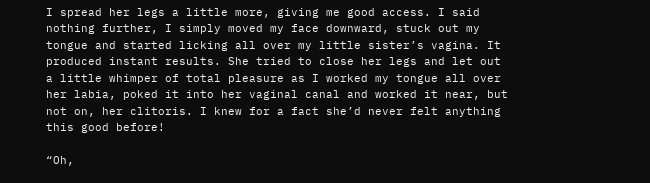I spread her legs a little more, giving me good access. I said nothing further, I simply moved my face downward, stuck out my tongue and started licking all over my little sister’s vagina. It produced instant results. She tried to close her legs and let out a little whimper of total pleasure as I worked my tongue all over her labia, poked it into her vaginal canal and worked it near, but not on, her clitoris. I knew for a fact she’d never felt anything this good before!

“Oh,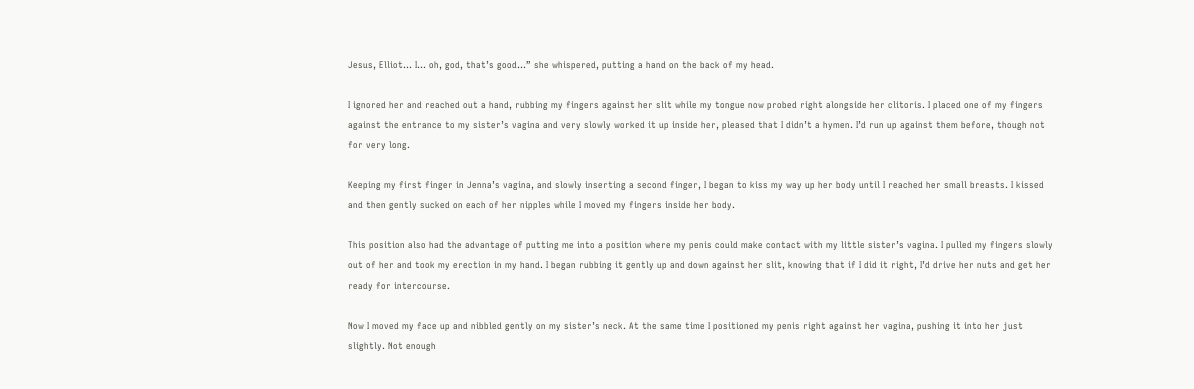Jesus, Elliot… I… oh, god, that’s good…” she whispered, putting a hand on the back of my head.

I ignored her and reached out a hand, rubbing my fingers against her slit while my tongue now probed right alongside her clitoris. I placed one of my fingers against the entrance to my sister’s vagina and very slowly worked it up inside her, pleased that I didn’t a hymen. I’d run up against them before, though not for very long.

Keeping my first finger in Jenna’s vagina, and slowly inserting a second finger, I began to kiss my way up her body until I reached her small breasts. I kissed and then gently sucked on each of her nipples while I moved my fingers inside her body.

This position also had the advantage of putting me into a position where my penis could make contact with my little sister’s vagina. I pulled my fingers slowly out of her and took my erection in my hand. I began rubbing it gently up and down against her slit, knowing that if I did it right, I’d drive her nuts and get her ready for intercourse.

Now I moved my face up and nibbled gently on my sister’s neck. At the same time I positioned my penis right against her vagina, pushing it into her just slightly. Not enough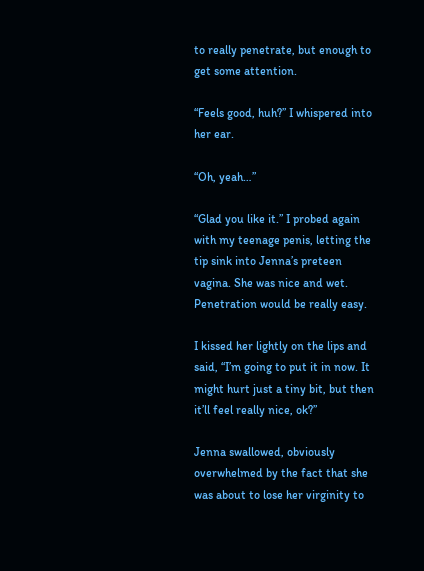to really penetrate, but enough to get some attention.

“Feels good, huh?” I whispered into her ear.

“Oh, yeah…”

“Glad you like it.” I probed again with my teenage penis, letting the tip sink into Jenna’s preteen vagina. She was nice and wet. Penetration would be really easy.

I kissed her lightly on the lips and said, “I’m going to put it in now. It might hurt just a tiny bit, but then it’ll feel really nice, ok?”

Jenna swallowed, obviously overwhelmed by the fact that she was about to lose her virginity to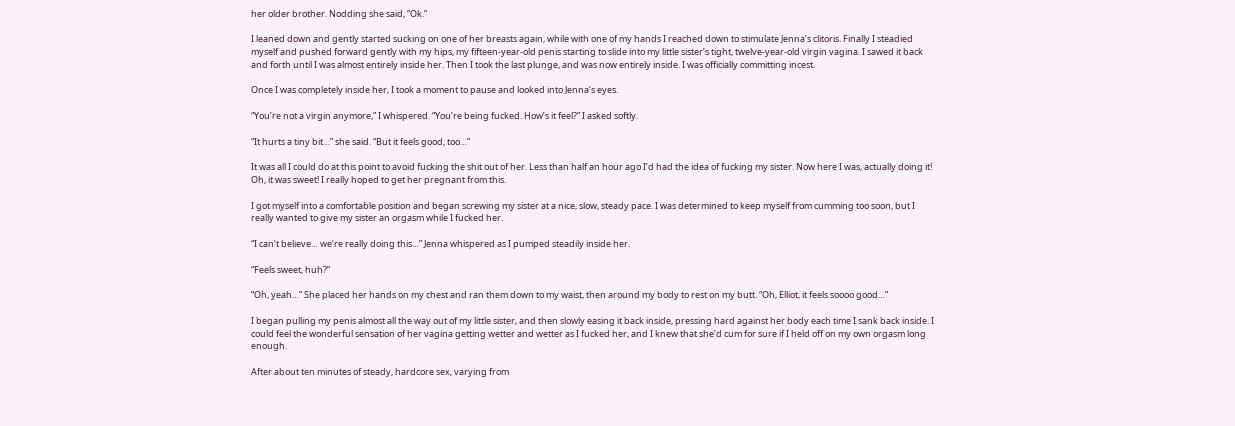her older brother. Nodding she said, “Ok.”

I leaned down and gently started sucking on one of her breasts again, while with one of my hands I reached down to stimulate Jenna’s clitoris. Finally I steadied myself and pushed forward gently with my hips, my fifteen-year-old penis starting to slide into my little sister’s tight, twelve-year-old virgin vagina. I sawed it back and forth until I was almost entirely inside her. Then I took the last plunge, and was now entirely inside. I was officially committing incest.

Once I was completely inside her, I took a moment to pause and looked into Jenna’s eyes.

“You’re not a virgin anymore,” I whispered. “You’re being fucked. How’s it feel?” I asked softly.

“It hurts a tiny bit…” she said. “But it feels good, too…”

It was all I could do at this point to avoid fucking the shit out of her. Less than half an hour ago I’d had the idea of fucking my sister. Now here I was, actually doing it! Oh, it was sweet! I really hoped to get her pregnant from this.

I got myself into a comfortable position and began screwing my sister at a nice, slow, steady pace. I was determined to keep myself from cumming too soon, but I really wanted to give my sister an orgasm while I fucked her.

“I can’t believe… we’re really doing this…” Jenna whispered as I pumped steadily inside her.

“Feels sweet, huh?”

“Oh, yeah…” She placed her hands on my chest and ran them down to my waist, then around my body to rest on my butt. “Oh, Elliot, it feels soooo good…”

I began pulling my penis almost all the way out of my little sister, and then slowly easing it back inside, pressing hard against her body each time I sank back inside. I could feel the wonderful sensation of her vagina getting wetter and wetter as I fucked her, and I knew that she’d cum for sure if I held off on my own orgasm long enough.

After about ten minutes of steady, hardcore sex, varying from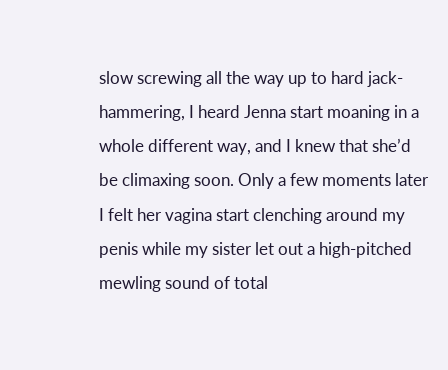slow screwing all the way up to hard jack-hammering, I heard Jenna start moaning in a whole different way, and I knew that she’d be climaxing soon. Only a few moments later I felt her vagina start clenching around my penis while my sister let out a high-pitched mewling sound of total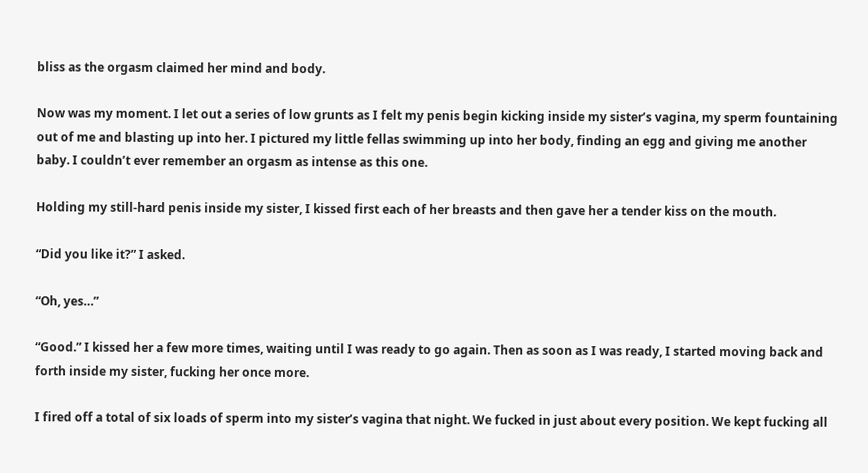bliss as the orgasm claimed her mind and body.

Now was my moment. I let out a series of low grunts as I felt my penis begin kicking inside my sister’s vagina, my sperm fountaining out of me and blasting up into her. I pictured my little fellas swimming up into her body, finding an egg and giving me another baby. I couldn’t ever remember an orgasm as intense as this one.

Holding my still-hard penis inside my sister, I kissed first each of her breasts and then gave her a tender kiss on the mouth.

“Did you like it?” I asked.

“Oh, yes…”

“Good.” I kissed her a few more times, waiting until I was ready to go again. Then as soon as I was ready, I started moving back and forth inside my sister, fucking her once more.

I fired off a total of six loads of sperm into my sister’s vagina that night. We fucked in just about every position. We kept fucking all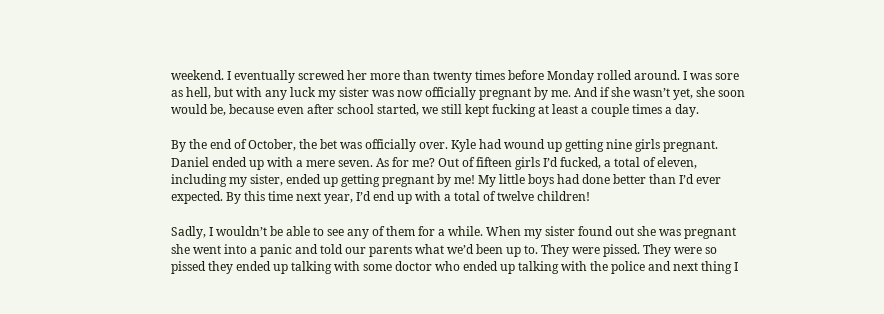weekend. I eventually screwed her more than twenty times before Monday rolled around. I was sore as hell, but with any luck my sister was now officially pregnant by me. And if she wasn’t yet, she soon would be, because even after school started, we still kept fucking at least a couple times a day.

By the end of October, the bet was officially over. Kyle had wound up getting nine girls pregnant. Daniel ended up with a mere seven. As for me? Out of fifteen girls I’d fucked, a total of eleven, including my sister, ended up getting pregnant by me! My little boys had done better than I’d ever expected. By this time next year, I’d end up with a total of twelve children!

Sadly, I wouldn’t be able to see any of them for a while. When my sister found out she was pregnant she went into a panic and told our parents what we’d been up to. They were pissed. They were so pissed they ended up talking with some doctor who ended up talking with the police and next thing I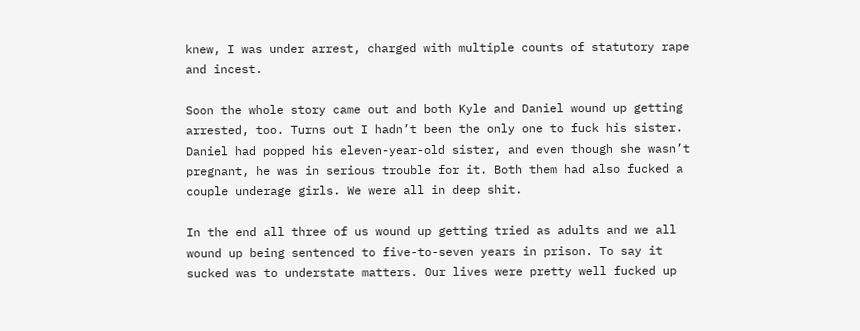knew, I was under arrest, charged with multiple counts of statutory rape and incest.

Soon the whole story came out and both Kyle and Daniel wound up getting arrested, too. Turns out I hadn’t been the only one to fuck his sister. Daniel had popped his eleven-year-old sister, and even though she wasn’t pregnant, he was in serious trouble for it. Both them had also fucked a couple underage girls. We were all in deep shit.

In the end all three of us wound up getting tried as adults and we all wound up being sentenced to five-to-seven years in prison. To say it sucked was to understate matters. Our lives were pretty well fucked up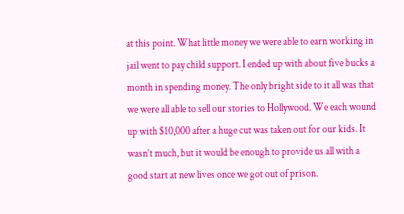at this point. What little money we were able to earn working in jail went to pay child support. I ended up with about five bucks a month in spending money. The only bright side to it all was that we were all able to sell our stories to Hollywood. We each wound up with $10,000 after a huge cut was taken out for our kids. It wasn’t much, but it would be enough to provide us all with a good start at new lives once we got out of prison.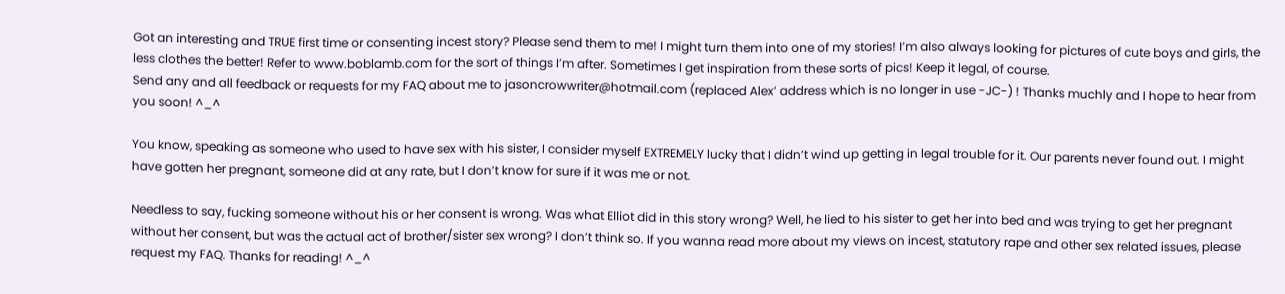Got an interesting and TRUE first time or consenting incest story? Please send them to me! I might turn them into one of my stories! I’m also always looking for pictures of cute boys and girls, the less clothes the better! Refer to www.boblamb.com for the sort of things I’m after. Sometimes I get inspiration from these sorts of pics! Keep it legal, of course.
Send any and all feedback or requests for my FAQ about me to jasoncrowwriter@hotmail.com (replaced Alex’ address which is no longer in use -JC-) ! Thanks muchly and I hope to hear from you soon! ^_^

You know, speaking as someone who used to have sex with his sister, I consider myself EXTREMELY lucky that I didn’t wind up getting in legal trouble for it. Our parents never found out. I might have gotten her pregnant, someone did at any rate, but I don’t know for sure if it was me or not.

Needless to say, fucking someone without his or her consent is wrong. Was what Elliot did in this story wrong? Well, he lied to his sister to get her into bed and was trying to get her pregnant without her consent, but was the actual act of brother/sister sex wrong? I don’t think so. If you wanna read more about my views on incest, statutory rape and other sex related issues, please request my FAQ. Thanks for reading! ^_^